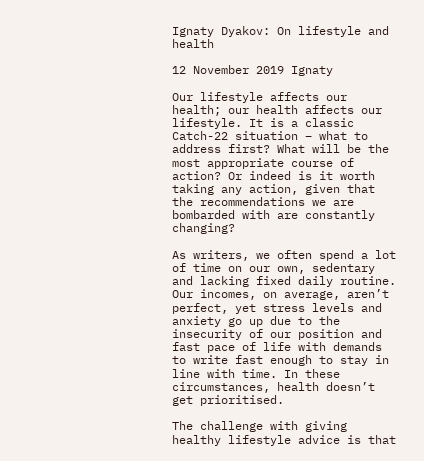Ignaty Dyakov: On lifestyle and health

12 November 2019 Ignaty

Our lifestyle affects our health; our health affects our lifestyle. It is a classic Catch-22 situation – what to address first? What will be the most appropriate course of action? Or indeed is it worth taking any action, given that the recommendations we are bombarded with are constantly changing?

As writers, we often spend a lot of time on our own, sedentary and lacking fixed daily routine. Our incomes, on average, aren’t perfect, yet stress levels and anxiety go up due to the insecurity of our position and fast pace of life with demands to write fast enough to stay in line with time. In these circumstances, health doesn’t get prioritised.

The challenge with giving healthy lifestyle advice is that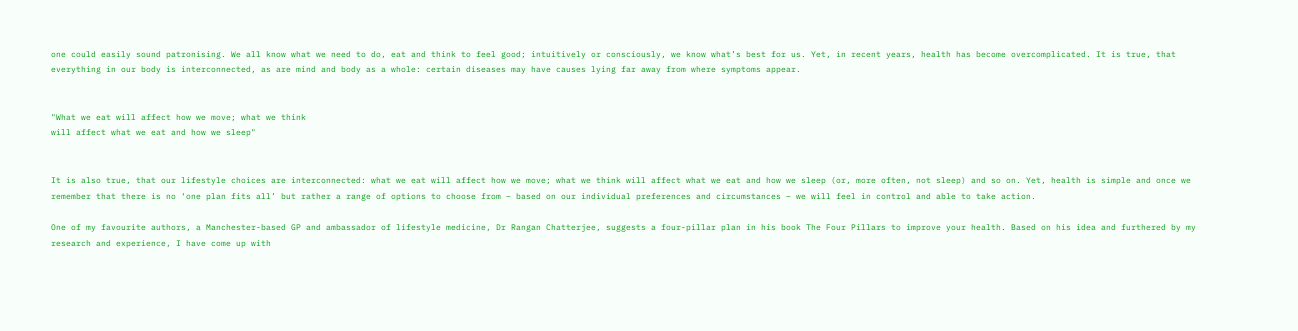one could easily sound patronising. We all know what we need to do, eat and think to feel good; intuitively or consciously, we know what’s best for us. Yet, in recent years, health has become overcomplicated. It is true, that everything in our body is interconnected, as are mind and body as a whole: certain diseases may have causes lying far away from where symptoms appear.


"What we eat will affect how we move; what we think
will affect what we eat and how we sleep"


It is also true, that our lifestyle choices are interconnected: what we eat will affect how we move; what we think will affect what we eat and how we sleep (or, more often, not sleep) and so on. Yet, health is simple and once we remember that there is no ‘one plan fits all’ but rather a range of options to choose from – based on our individual preferences and circumstances – we will feel in control and able to take action.

One of my favourite authors, a Manchester-based GP and ambassador of lifestyle medicine, Dr Rangan Chatterjee, suggests a four-pillar plan in his book The Four Pillars to improve your health. Based on his idea and furthered by my research and experience, I have come up with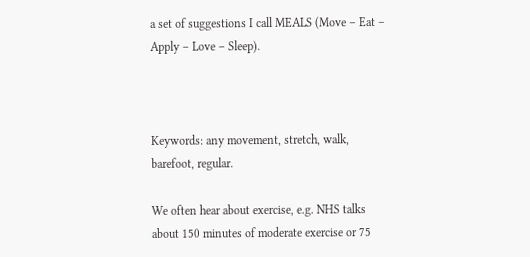a set of suggestions I call MEALS (Move – Eat – Apply – Love – Sleep).



Keywords: any movement, stretch, walk, barefoot, regular.

We often hear about exercise, e.g. NHS talks about 150 minutes of moderate exercise or 75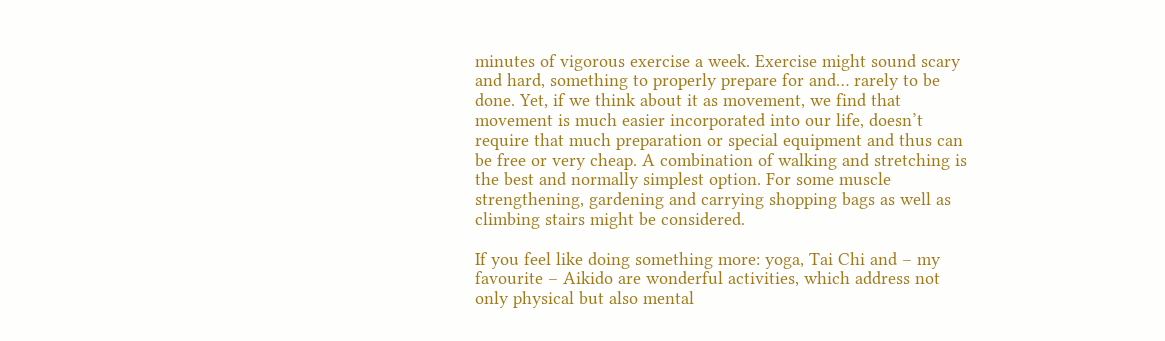minutes of vigorous exercise a week. Exercise might sound scary and hard, something to properly prepare for and… rarely to be done. Yet, if we think about it as movement, we find that movement is much easier incorporated into our life, doesn’t require that much preparation or special equipment and thus can be free or very cheap. A combination of walking and stretching is the best and normally simplest option. For some muscle strengthening, gardening and carrying shopping bags as well as climbing stairs might be considered.

If you feel like doing something more: yoga, Tai Chi and – my favourite – Aikido are wonderful activities, which address not only physical but also mental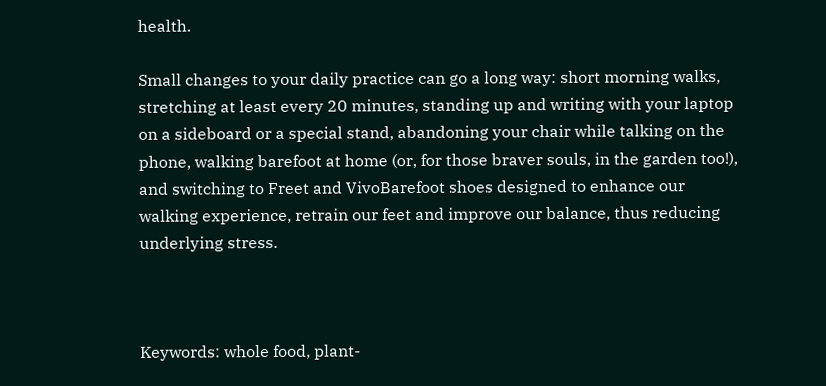health.

Small changes to your daily practice can go a long way: short morning walks, stretching at least every 20 minutes, standing up and writing with your laptop on a sideboard or a special stand, abandoning your chair while talking on the phone, walking barefoot at home (or, for those braver souls, in the garden too!), and switching to Freet and VivoBarefoot shoes designed to enhance our walking experience, retrain our feet and improve our balance, thus reducing underlying stress.



Keywords: whole food, plant-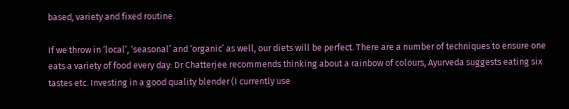based, variety and fixed routine.

If we throw in ‘local’, ‘seasonal’ and ‘organic’ as well, our diets will be perfect. There are a number of techniques to ensure one eats a variety of food every day: Dr Chatterjee recommends thinking about a rainbow of colours, Ayurveda suggests eating six tastes etc. Investing in a good quality blender (I currently use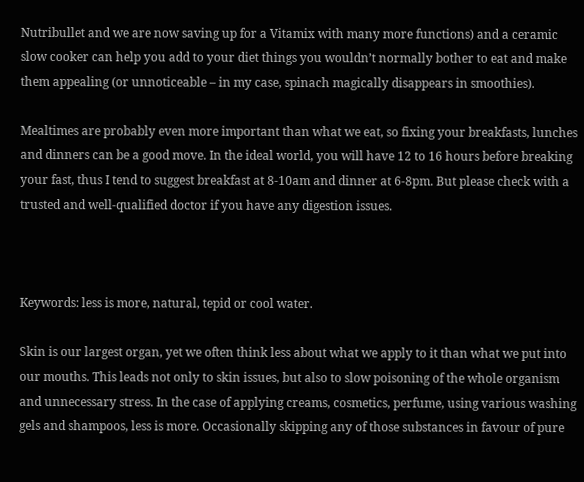Nutribullet and we are now saving up for a Vitamix with many more functions) and a ceramic slow cooker can help you add to your diet things you wouldn’t normally bother to eat and make them appealing (or unnoticeable – in my case, spinach magically disappears in smoothies).

Mealtimes are probably even more important than what we eat, so fixing your breakfasts, lunches and dinners can be a good move. In the ideal world, you will have 12 to 16 hours before breaking your fast, thus I tend to suggest breakfast at 8-10am and dinner at 6-8pm. But please check with a trusted and well-qualified doctor if you have any digestion issues.



Keywords: less is more, natural, tepid or cool water.

Skin is our largest organ, yet we often think less about what we apply to it than what we put into our mouths. This leads not only to skin issues, but also to slow poisoning of the whole organism and unnecessary stress. In the case of applying creams, cosmetics, perfume, using various washing gels and shampoos, less is more. Occasionally skipping any of those substances in favour of pure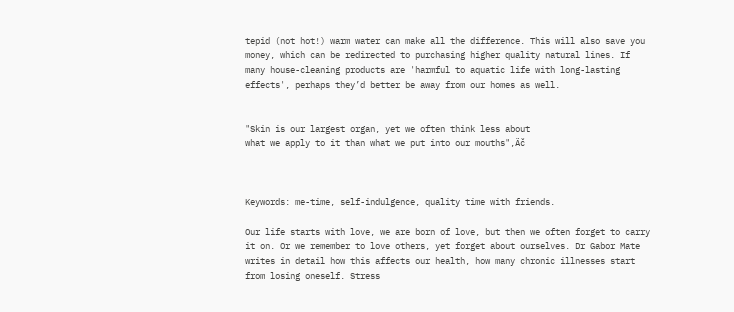tepid (not hot!) warm water can make all the difference. This will also save you money, which can be redirected to purchasing higher quality natural lines. If many house-cleaning products are 'harmful to aquatic life with long-lasting effects', perhaps they’d better be away from our homes as well.


"Skin is our largest organ, yet we often think less about
what we apply to it than what we put into our mouths"‚Äč



Keywords: me-time, self-indulgence, quality time with friends.

Our life starts with love, we are born of love, but then we often forget to carry it on. Or we remember to love others, yet forget about ourselves. Dr Gabor Mate writes in detail how this affects our health, how many chronic illnesses start from losing oneself. Stress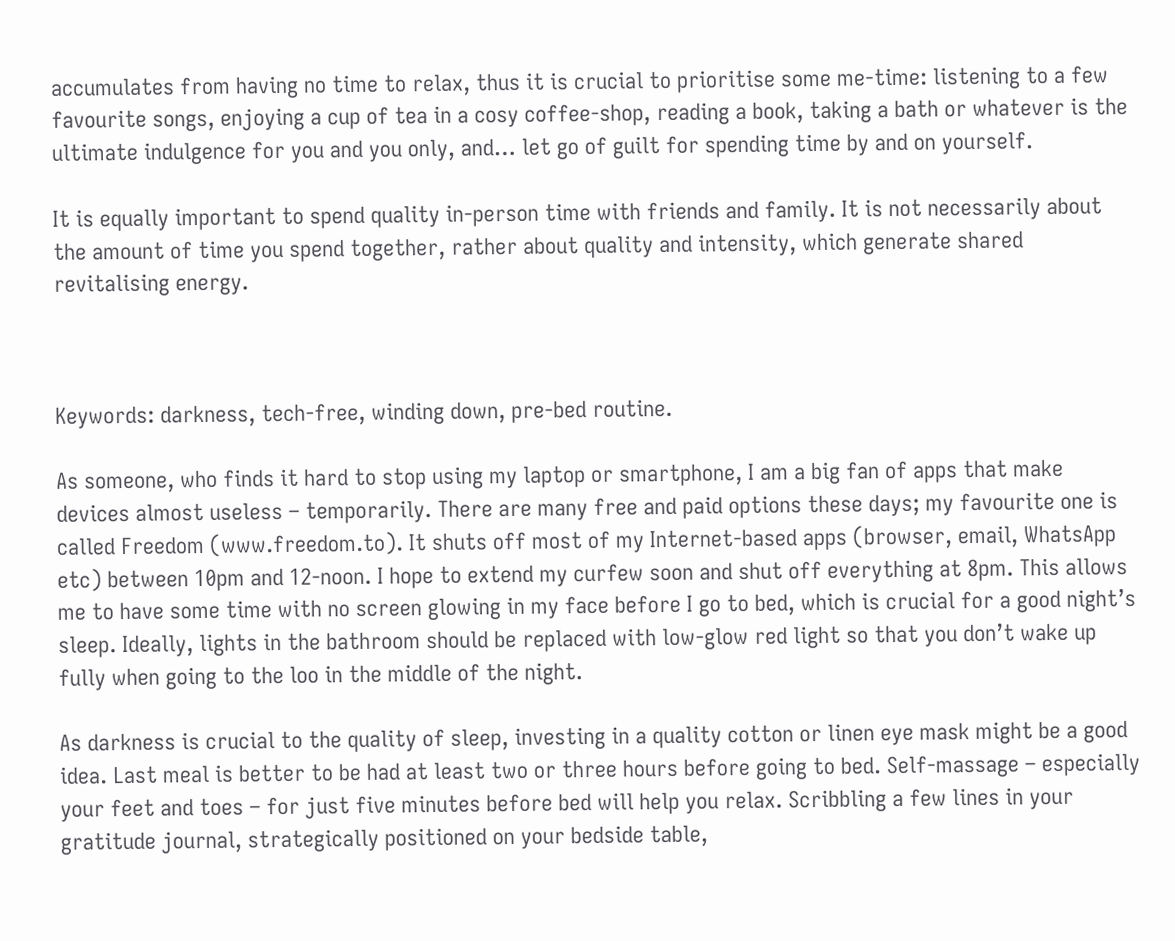accumulates from having no time to relax, thus it is crucial to prioritise some me-time: listening to a few favourite songs, enjoying a cup of tea in a cosy coffee-shop, reading a book, taking a bath or whatever is the ultimate indulgence for you and you only, and… let go of guilt for spending time by and on yourself.

It is equally important to spend quality in-person time with friends and family. It is not necessarily about the amount of time you spend together, rather about quality and intensity, which generate shared revitalising energy.



Keywords: darkness, tech-free, winding down, pre-bed routine.

As someone, who finds it hard to stop using my laptop or smartphone, I am a big fan of apps that make devices almost useless – temporarily. There are many free and paid options these days; my favourite one is called Freedom (www.freedom.to). It shuts off most of my Internet-based apps (browser, email, WhatsApp etc) between 10pm and 12-noon. I hope to extend my curfew soon and shut off everything at 8pm. This allows me to have some time with no screen glowing in my face before I go to bed, which is crucial for a good night’s sleep. Ideally, lights in the bathroom should be replaced with low-glow red light so that you don’t wake up fully when going to the loo in the middle of the night.

As darkness is crucial to the quality of sleep, investing in a quality cotton or linen eye mask might be a good idea. Last meal is better to be had at least two or three hours before going to bed. Self-massage – especially your feet and toes – for just five minutes before bed will help you relax. Scribbling a few lines in your gratitude journal, strategically positioned on your bedside table,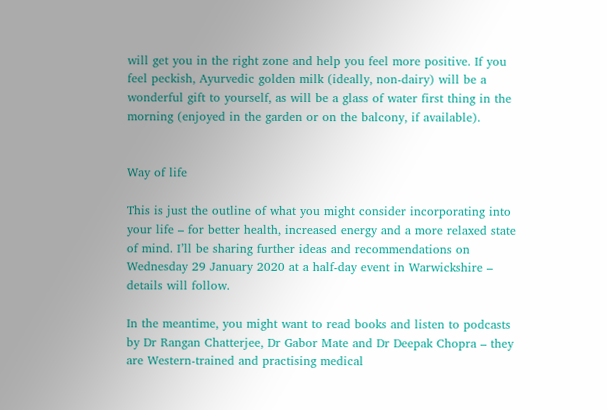will get you in the right zone and help you feel more positive. If you feel peckish, Ayurvedic golden milk (ideally, non-dairy) will be a wonderful gift to yourself, as will be a glass of water first thing in the morning (enjoyed in the garden or on the balcony, if available).


Way of life

This is just the outline of what you might consider incorporating into your life – for better health, increased energy and a more relaxed state of mind. I’ll be sharing further ideas and recommendations on Wednesday 29 January 2020 at a half-day event in Warwickshire – details will follow.

In the meantime, you might want to read books and listen to podcasts by Dr Rangan Chatterjee, Dr Gabor Mate and Dr Deepak Chopra – they are Western-trained and practising medical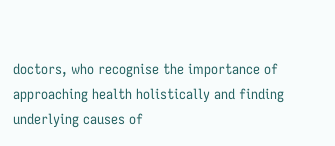doctors, who recognise the importance of approaching health holistically and finding underlying causes of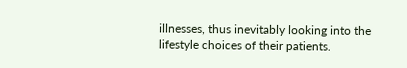illnesses, thus inevitably looking into the lifestyle choices of their patients.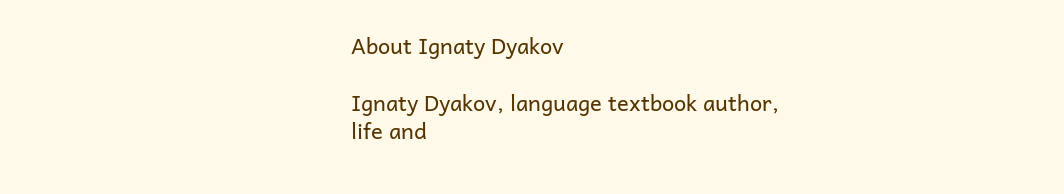About Ignaty Dyakov

Ignaty Dyakov, language textbook author, life and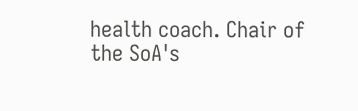health coach. Chair of the SoA's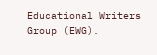Educational Writers Group (EWG).